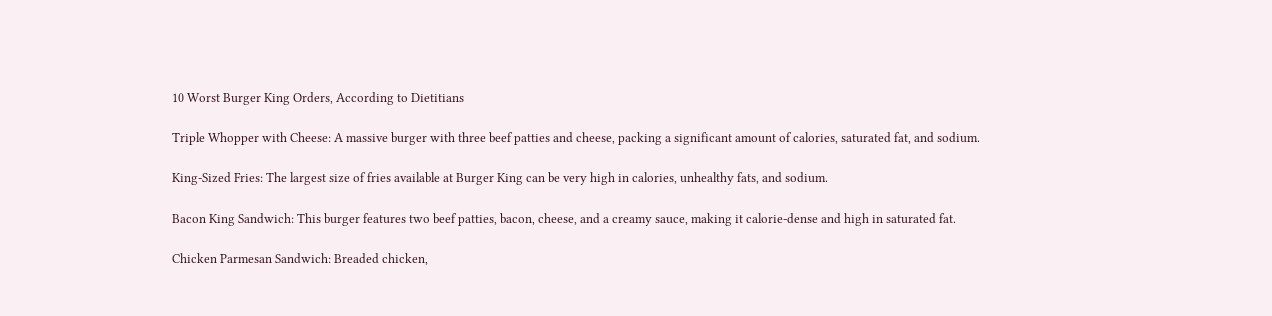10 Worst Burger King Orders, According to Dietitians

Triple Whopper with Cheese: A massive burger with three beef patties and cheese, packing a significant amount of calories, saturated fat, and sodium.

King-Sized Fries: The largest size of fries available at Burger King can be very high in calories, unhealthy fats, and sodium.

Bacon King Sandwich: This burger features two beef patties, bacon, cheese, and a creamy sauce, making it calorie-dense and high in saturated fat.

Chicken Parmesan Sandwich: Breaded chicken,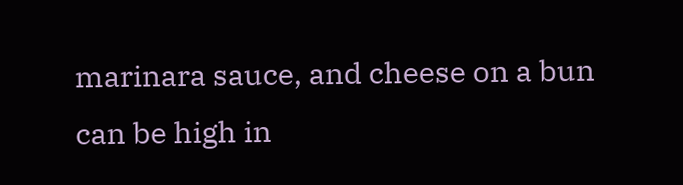marinara sauce, and cheese on a bun can be high in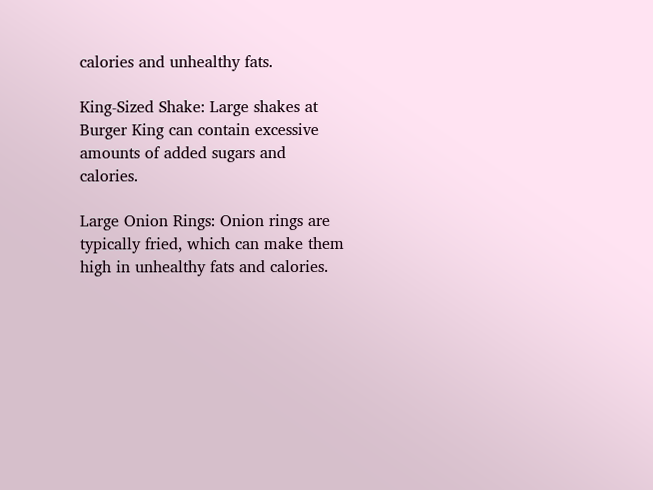calories and unhealthy fats.

King-Sized Shake: Large shakes at Burger King can contain excessive amounts of added sugars and calories.

Large Onion Rings: Onion rings are typically fried, which can make them high in unhealthy fats and calories.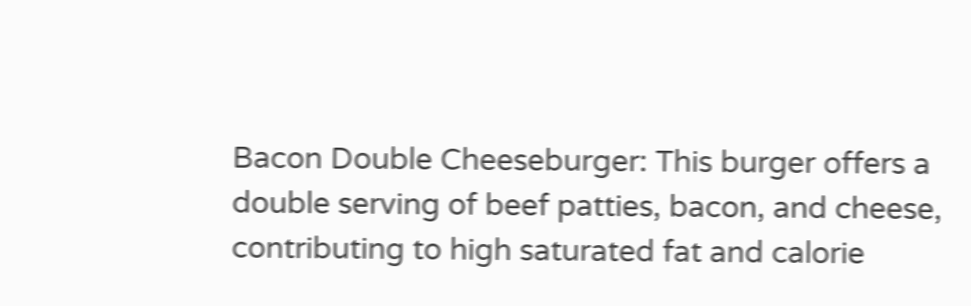Bacon Double Cheeseburger: This burger offers a double serving of beef patties, bacon, and cheese, contributing to high saturated fat and calorie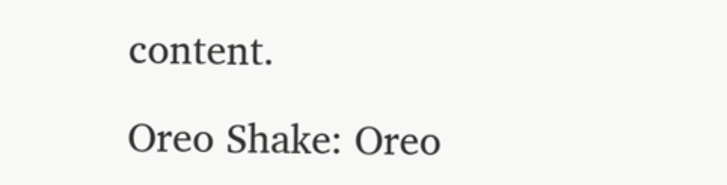content.

Oreo Shake: Oreo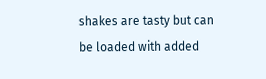shakes are tasty but can be loaded with added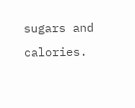sugars and calories.